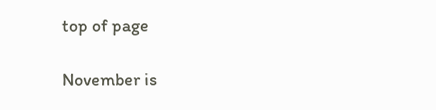top of page

November is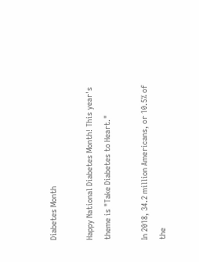Diabetes Month

Happy National Diabetes Month! This year's theme is "Take Diabetes to Heart."

In 2018, 34.2 million Americans, or 10.5% of the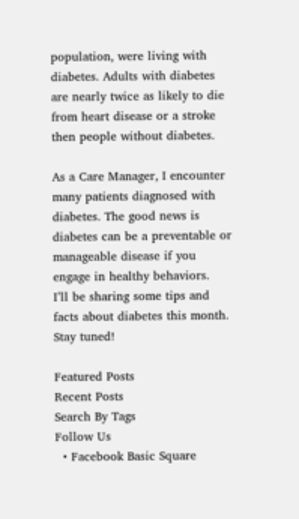population, were living with diabetes. Adults with diabetes are nearly twice as likely to die from heart disease or a stroke then people without diabetes.

As a Care Manager, I encounter many patients diagnosed with diabetes. The good news is diabetes can be a preventable or manageable disease if you engage in healthy behaviors.   I’ll be sharing some tips and facts about diabetes this month. Stay tuned!

Featured Posts
Recent Posts
Search By Tags
Follow Us
  • Facebook Basic Square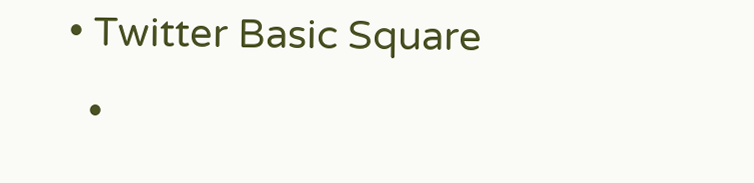• Twitter Basic Square
  •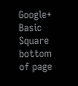Google+ Basic Square
bottom of page